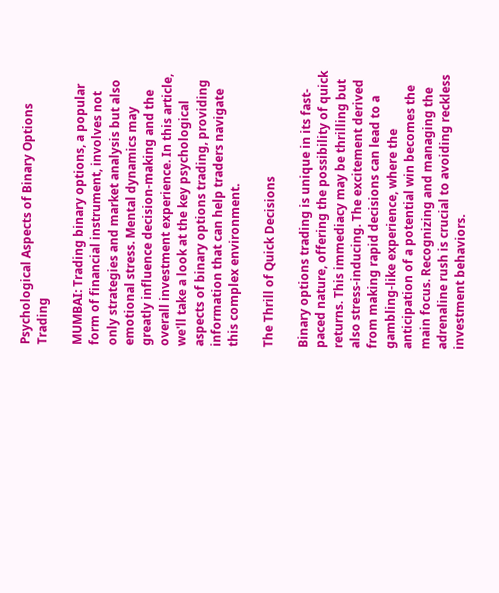Psychological Aspects of Binary Options Trading

MUMBAI: Trading binary options, a popular form of financial instrument, involves not only strategies and market analysis but also emotional stress. Mental dynamics may greatly influence decision-making and the overall investment experience. In this article, we'll take a look at the key psychological aspects of binary options trading, providing information that can help traders navigate this complex environment.

The Thrill of Quick Decisions

Binary options trading is unique in its fast-paced nature, offering the possibility of quick returns. This immediacy may be thrilling but also stress-inducing. The excitement derived from making rapid decisions can lead to a gambling-like experience, where the anticipation of a potential win becomes the main focus. Recognizing and managing the adrenaline rush is crucial to avoiding reckless investment behaviors.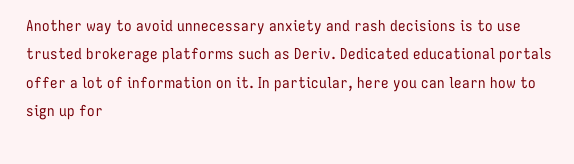Another way to avoid unnecessary anxiety and rash decisions is to use trusted brokerage platforms such as Deriv. Dedicated educational portals offer a lot of information on it. In particular, here you can learn how to sign up for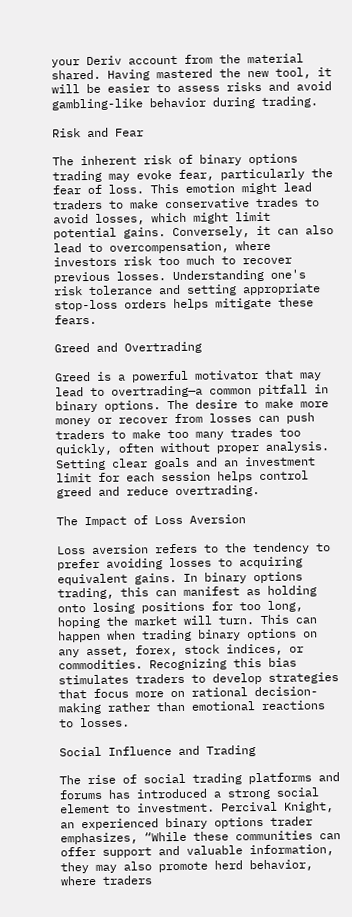your Deriv account from the material shared. Having mastered the new tool, it will be easier to assess risks and avoid gambling-like behavior during trading.

Risk and Fear

The inherent risk of binary options trading may evoke fear, particularly the fear of loss. This emotion might lead traders to make conservative trades to avoid losses, which might limit potential gains. Conversely, it can also lead to overcompensation, where investors risk too much to recover previous losses. Understanding one's risk tolerance and setting appropriate stop-loss orders helps mitigate these fears.

Greed and Overtrading

Greed is a powerful motivator that may lead to overtrading—a common pitfall in binary options. The desire to make more money or recover from losses can push traders to make too many trades too quickly, often without proper analysis. Setting clear goals and an investment limit for each session helps control greed and reduce overtrading.

The Impact of Loss Aversion

Loss aversion refers to the tendency to prefer avoiding losses to acquiring equivalent gains. In binary options trading, this can manifest as holding onto losing positions for too long, hoping the market will turn. This can happen when trading binary options on any asset, forex, stock indices, or commodities. Recognizing this bias stimulates traders to develop strategies that focus more on rational decision-making rather than emotional reactions to losses.

Social Influence and Trading

The rise of social trading platforms and forums has introduced a strong social element to investment. Percival Knight, an experienced binary options trader emphasizes, “While these communities can offer support and valuable information, they may also promote herd behavior, where traders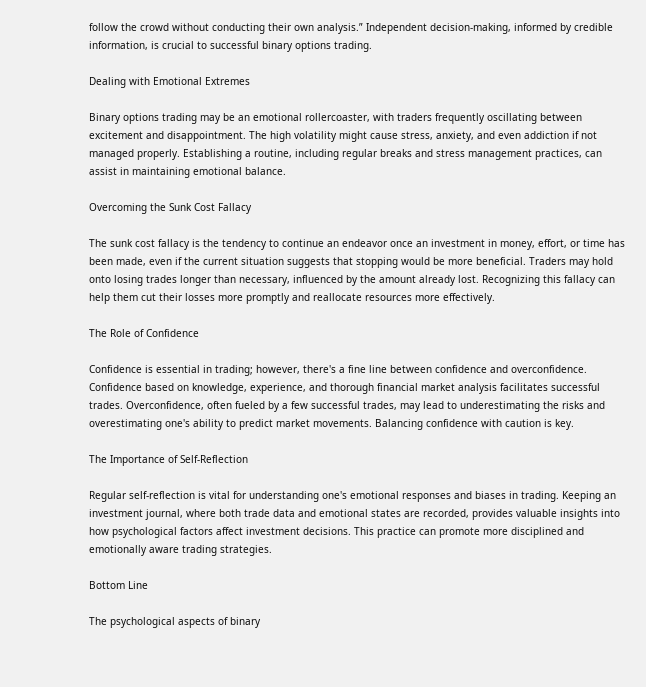follow the crowd without conducting their own analysis.” Independent decision-making, informed by credible information, is crucial to successful binary options trading.

Dealing with Emotional Extremes

Binary options trading may be an emotional rollercoaster, with traders frequently oscillating between excitement and disappointment. The high volatility might cause stress, anxiety, and even addiction if not managed properly. Establishing a routine, including regular breaks and stress management practices, can assist in maintaining emotional balance.

Overcoming the Sunk Cost Fallacy

The sunk cost fallacy is the tendency to continue an endeavor once an investment in money, effort, or time has been made, even if the current situation suggests that stopping would be more beneficial. Traders may hold onto losing trades longer than necessary, influenced by the amount already lost. Recognizing this fallacy can help them cut their losses more promptly and reallocate resources more effectively.

The Role of Confidence

Confidence is essential in trading; however, there's a fine line between confidence and overconfidence. Confidence based on knowledge, experience, and thorough financial market analysis facilitates successful trades. Overconfidence, often fueled by a few successful trades, may lead to underestimating the risks and overestimating one's ability to predict market movements. Balancing confidence with caution is key.

The Importance of Self-Reflection

Regular self-reflection is vital for understanding one's emotional responses and biases in trading. Keeping an investment journal, where both trade data and emotional states are recorded, provides valuable insights into how psychological factors affect investment decisions. This practice can promote more disciplined and emotionally aware trading strategies.

Bottom Line

The psychological aspects of binary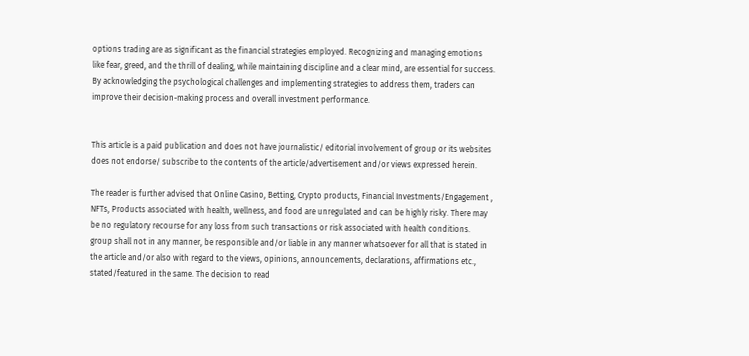options trading are as significant as the financial strategies employed. Recognizing and managing emotions like fear, greed, and the thrill of dealing, while maintaining discipline and a clear mind, are essential for success. By acknowledging the psychological challenges and implementing strategies to address them, traders can improve their decision-making process and overall investment performance.


This article is a paid publication and does not have journalistic/ editorial involvement of group or its websites does not endorse/ subscribe to the contents of the article/advertisement and/or views expressed herein.

The reader is further advised that Online Casino, Betting, Crypto products, Financial Investments/Engagement , NFTs, Products associated with health, wellness, and food are unregulated and can be highly risky. There may be no regulatory recourse for any loss from such transactions or risk associated with health conditions. group shall not in any manner, be responsible and/or liable in any manner whatsoever for all that is stated in the article and/or also with regard to the views, opinions, announcements, declarations, affirmations etc., stated/featured in the same. The decision to read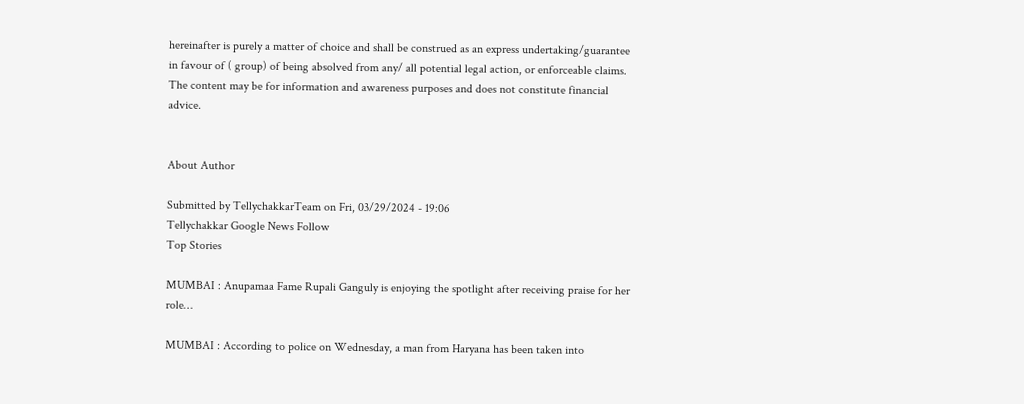hereinafter is purely a matter of choice and shall be construed as an express undertaking/guarantee in favour of ( group) of being absolved from any/ all potential legal action, or enforceable claims. The content may be for information and awareness purposes and does not constitute financial advice.


About Author

Submitted by TellychakkarTeam on Fri, 03/29/2024 - 19:06
Tellychakkar Google News Follow
Top Stories

MUMBAI : Anupamaa Fame Rupali Ganguly is enjoying the spotlight after receiving praise for her role…

MUMBAI : According to police on Wednesday, a man from Haryana has been taken into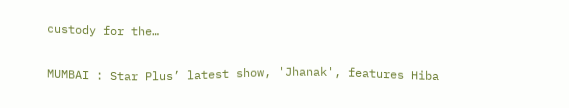custody for the…

MUMBAI : Star Plus’ latest show, 'Jhanak', features Hiba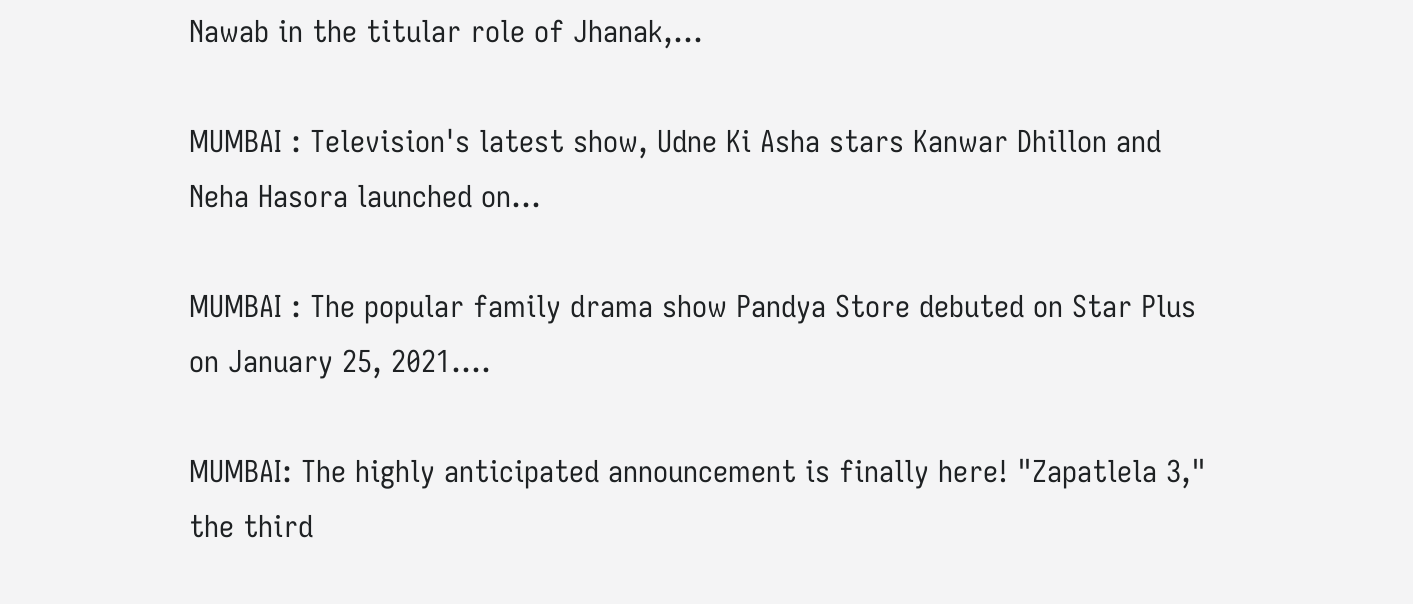Nawab in the titular role of Jhanak,…

MUMBAI : Television's latest show, Udne Ki Asha stars Kanwar Dhillon and Neha Hasora launched on…

MUMBAI : The popular family drama show Pandya Store debuted on Star Plus on January 25, 2021.…

MUMBAI: The highly anticipated announcement is finally here! "Zapatlela 3," the third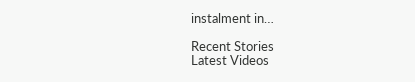instalment in…

Recent Stories
Latest Videos